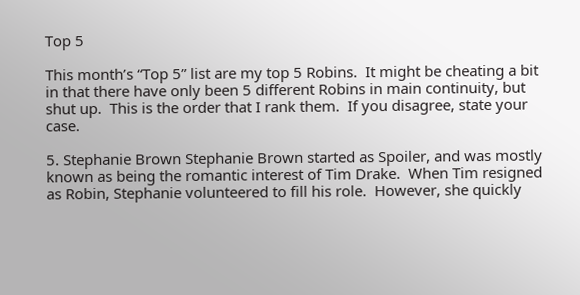Top 5

This month’s “Top 5” list are my top 5 Robins.  It might be cheating a bit in that there have only been 5 different Robins in main continuity, but shut up.  This is the order that I rank them.  If you disagree, state your case.

5. Stephanie Brown Stephanie Brown started as Spoiler, and was mostly known as being the romantic interest of Tim Drake.  When Tim resigned as Robin, Stephanie volunteered to fill his role.  However, she quickly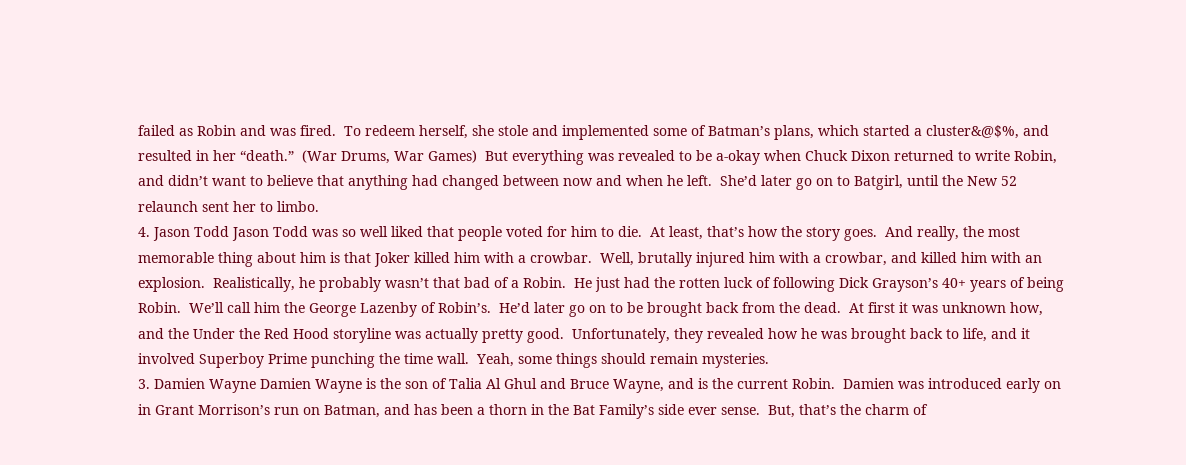failed as Robin and was fired.  To redeem herself, she stole and implemented some of Batman’s plans, which started a cluster&@$%, and resulted in her “death.”  (War Drums, War Games)  But everything was revealed to be a-okay when Chuck Dixon returned to write Robin, and didn’t want to believe that anything had changed between now and when he left.  She’d later go on to Batgirl, until the New 52 relaunch sent her to limbo.
4. Jason Todd Jason Todd was so well liked that people voted for him to die.  At least, that’s how the story goes.  And really, the most memorable thing about him is that Joker killed him with a crowbar.  Well, brutally injured him with a crowbar, and killed him with an explosion.  Realistically, he probably wasn’t that bad of a Robin.  He just had the rotten luck of following Dick Grayson’s 40+ years of being Robin.  We’ll call him the George Lazenby of Robin’s.  He’d later go on to be brought back from the dead.  At first it was unknown how, and the Under the Red Hood storyline was actually pretty good.  Unfortunately, they revealed how he was brought back to life, and it involved Superboy Prime punching the time wall.  Yeah, some things should remain mysteries.
3. Damien Wayne Damien Wayne is the son of Talia Al Ghul and Bruce Wayne, and is the current Robin.  Damien was introduced early on in Grant Morrison’s run on Batman, and has been a thorn in the Bat Family’s side ever sense.  But, that’s the charm of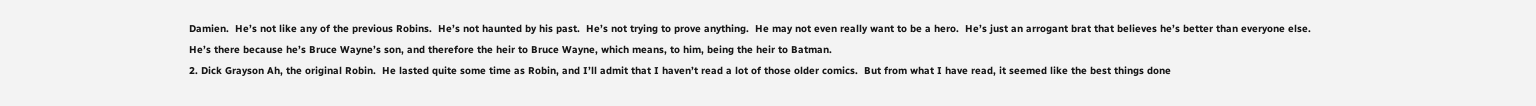Damien.  He’s not like any of the previous Robins.  He’s not haunted by his past.  He’s not trying to prove anything.  He may not even really want to be a hero.  He’s just an arrogant brat that believes he’s better than everyone else.   He’s there because he’s Bruce Wayne’s son, and therefore the heir to Bruce Wayne, which means, to him, being the heir to Batman.
2. Dick Grayson Ah, the original Robin.  He lasted quite some time as Robin, and I’ll admit that I haven’t read a lot of those older comics.  But from what I have read, it seemed like the best things done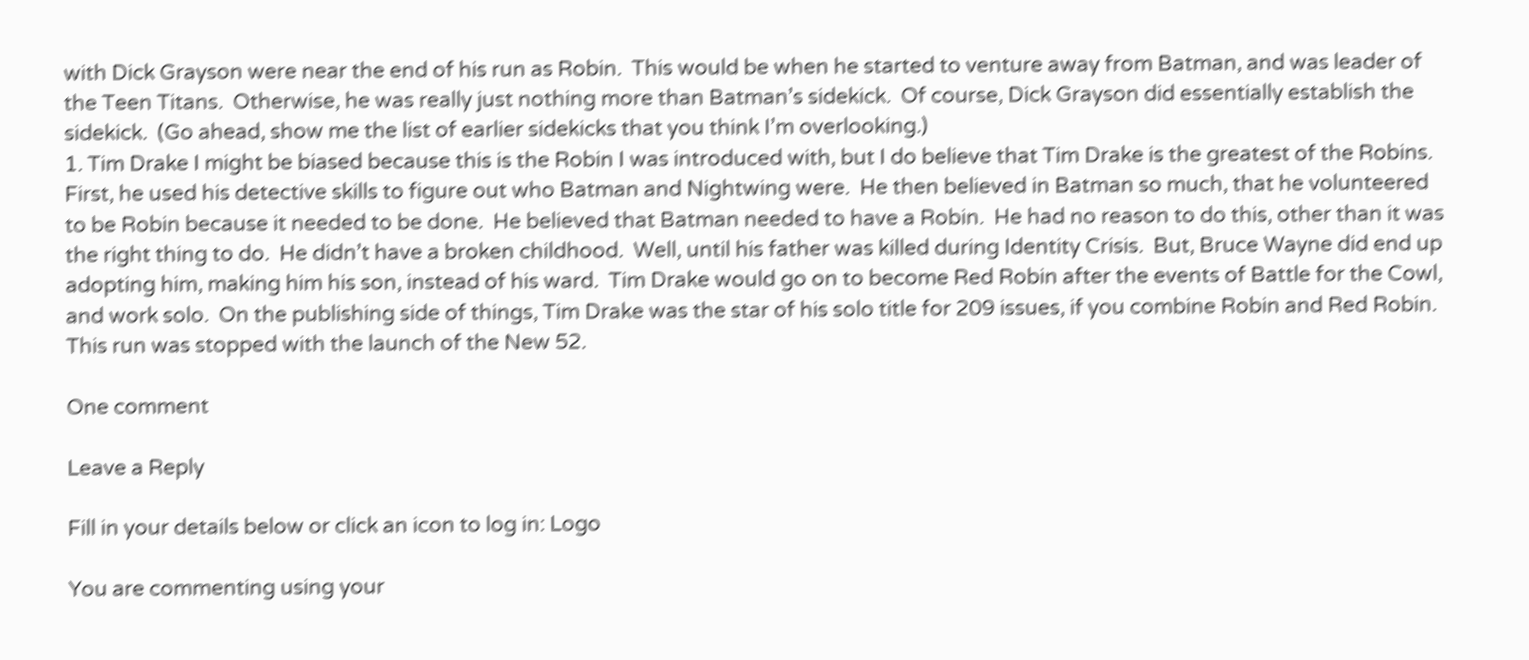with Dick Grayson were near the end of his run as Robin.  This would be when he started to venture away from Batman, and was leader of the Teen Titans.  Otherwise, he was really just nothing more than Batman’s sidekick.  Of course, Dick Grayson did essentially establish the sidekick.  (Go ahead, show me the list of earlier sidekicks that you think I’m overlooking.)
1. Tim Drake I might be biased because this is the Robin I was introduced with, but I do believe that Tim Drake is the greatest of the Robins.  First, he used his detective skills to figure out who Batman and Nightwing were.  He then believed in Batman so much, that he volunteered to be Robin because it needed to be done.  He believed that Batman needed to have a Robin.  He had no reason to do this, other than it was the right thing to do.  He didn’t have a broken childhood.  Well, until his father was killed during Identity Crisis.  But, Bruce Wayne did end up adopting him, making him his son, instead of his ward.  Tim Drake would go on to become Red Robin after the events of Battle for the Cowl, and work solo.  On the publishing side of things, Tim Drake was the star of his solo title for 209 issues, if you combine Robin and Red Robin.  This run was stopped with the launch of the New 52.

One comment

Leave a Reply

Fill in your details below or click an icon to log in: Logo

You are commenting using your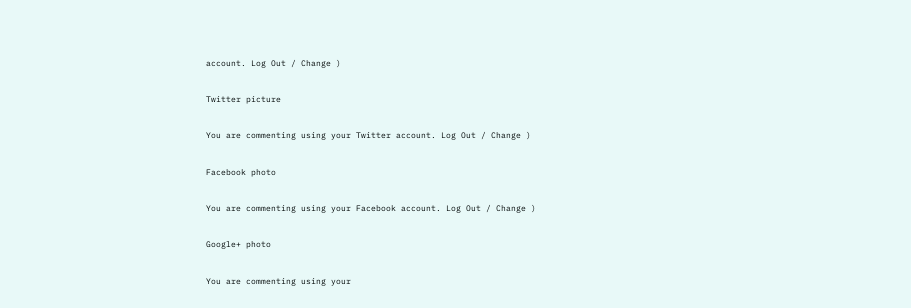account. Log Out / Change )

Twitter picture

You are commenting using your Twitter account. Log Out / Change )

Facebook photo

You are commenting using your Facebook account. Log Out / Change )

Google+ photo

You are commenting using your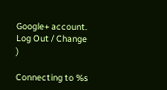Google+ account. Log Out / Change )

Connecting to %s